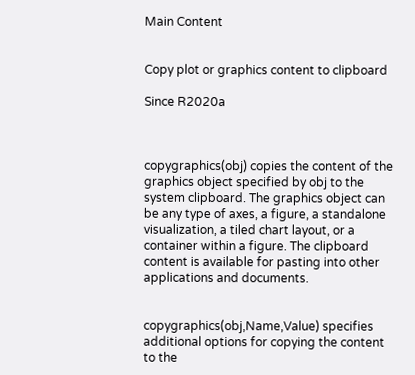Main Content


Copy plot or graphics content to clipboard

Since R2020a



copygraphics(obj) copies the content of the graphics object specified by obj to the system clipboard. The graphics object can be any type of axes, a figure, a standalone visualization, a tiled chart layout, or a container within a figure. The clipboard content is available for pasting into other applications and documents.


copygraphics(obj,Name,Value) specifies additional options for copying the content to the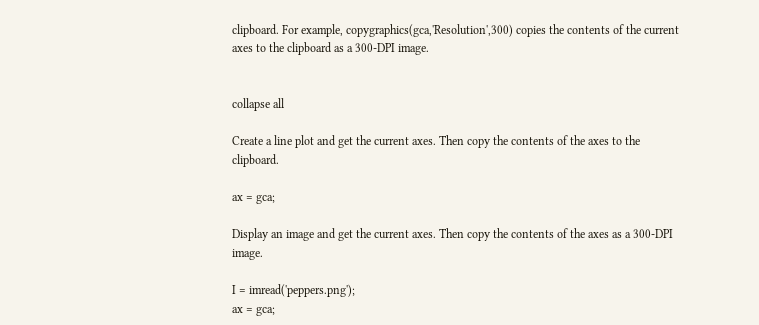clipboard. For example, copygraphics(gca,'Resolution',300) copies the contents of the current axes to the clipboard as a 300-DPI image.


collapse all

Create a line plot and get the current axes. Then copy the contents of the axes to the clipboard.

ax = gca;

Display an image and get the current axes. Then copy the contents of the axes as a 300-DPI image.

I = imread('peppers.png');
ax = gca;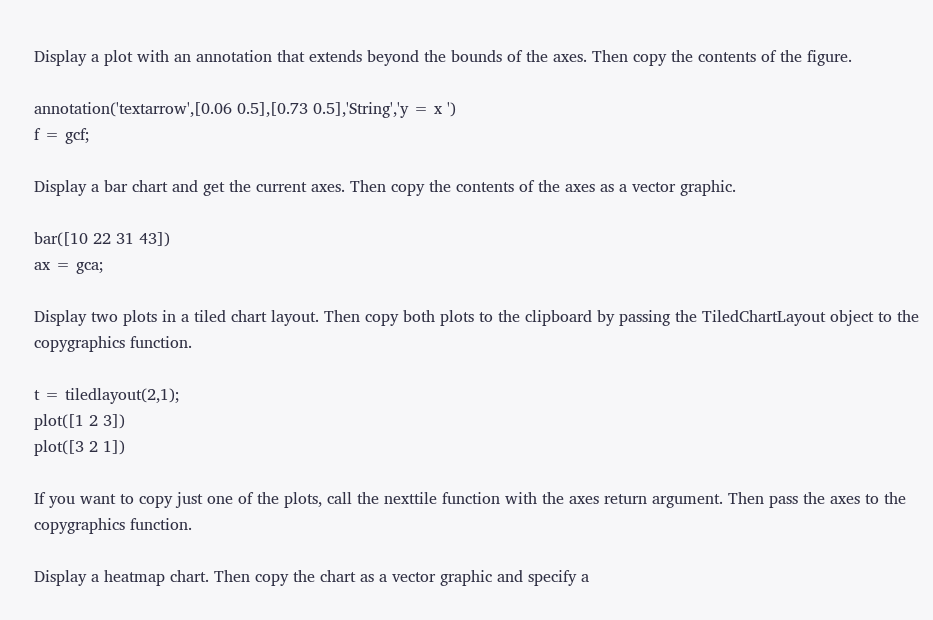Display a plot with an annotation that extends beyond the bounds of the axes. Then copy the contents of the figure.

annotation('textarrow',[0.06 0.5],[0.73 0.5],'String','y = x ')
f = gcf;

Display a bar chart and get the current axes. Then copy the contents of the axes as a vector graphic.

bar([10 22 31 43])
ax = gca;

Display two plots in a tiled chart layout. Then copy both plots to the clipboard by passing the TiledChartLayout object to the copygraphics function.

t = tiledlayout(2,1);
plot([1 2 3])
plot([3 2 1])

If you want to copy just one of the plots, call the nexttile function with the axes return argument. Then pass the axes to the copygraphics function.

Display a heatmap chart. Then copy the chart as a vector graphic and specify a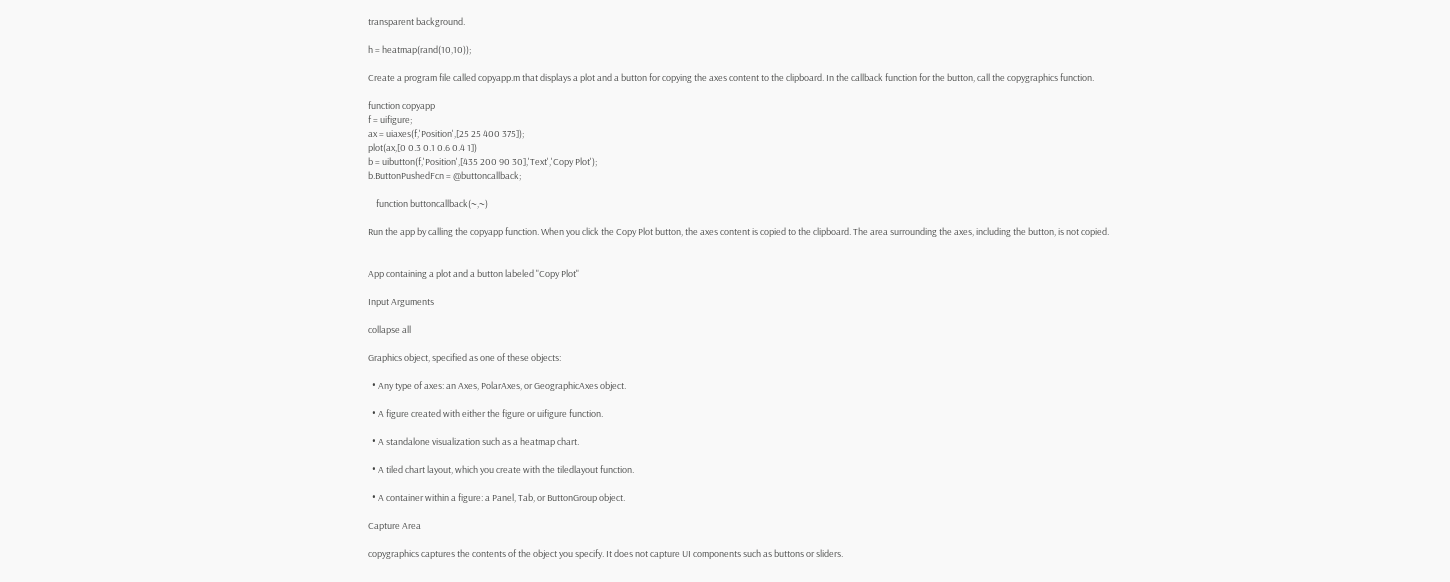transparent background.

h = heatmap(rand(10,10));

Create a program file called copyapp.m that displays a plot and a button for copying the axes content to the clipboard. In the callback function for the button, call the copygraphics function.

function copyapp
f = uifigure;
ax = uiaxes(f,'Position',[25 25 400 375]);
plot(ax,[0 0.3 0.1 0.6 0.4 1])
b = uibutton(f,'Position',[435 200 90 30],'Text','Copy Plot');
b.ButtonPushedFcn = @buttoncallback;

    function buttoncallback(~,~)

Run the app by calling the copyapp function. When you click the Copy Plot button, the axes content is copied to the clipboard. The area surrounding the axes, including the button, is not copied.


App containing a plot and a button labeled "Copy Plot"

Input Arguments

collapse all

Graphics object, specified as one of these objects:

  • Any type of axes: an Axes, PolarAxes, or GeographicAxes object.

  • A figure created with either the figure or uifigure function.

  • A standalone visualization such as a heatmap chart.

  • A tiled chart layout, which you create with the tiledlayout function.

  • A container within a figure: a Panel, Tab, or ButtonGroup object.

Capture Area

copygraphics captures the contents of the object you specify. It does not capture UI components such as buttons or sliders.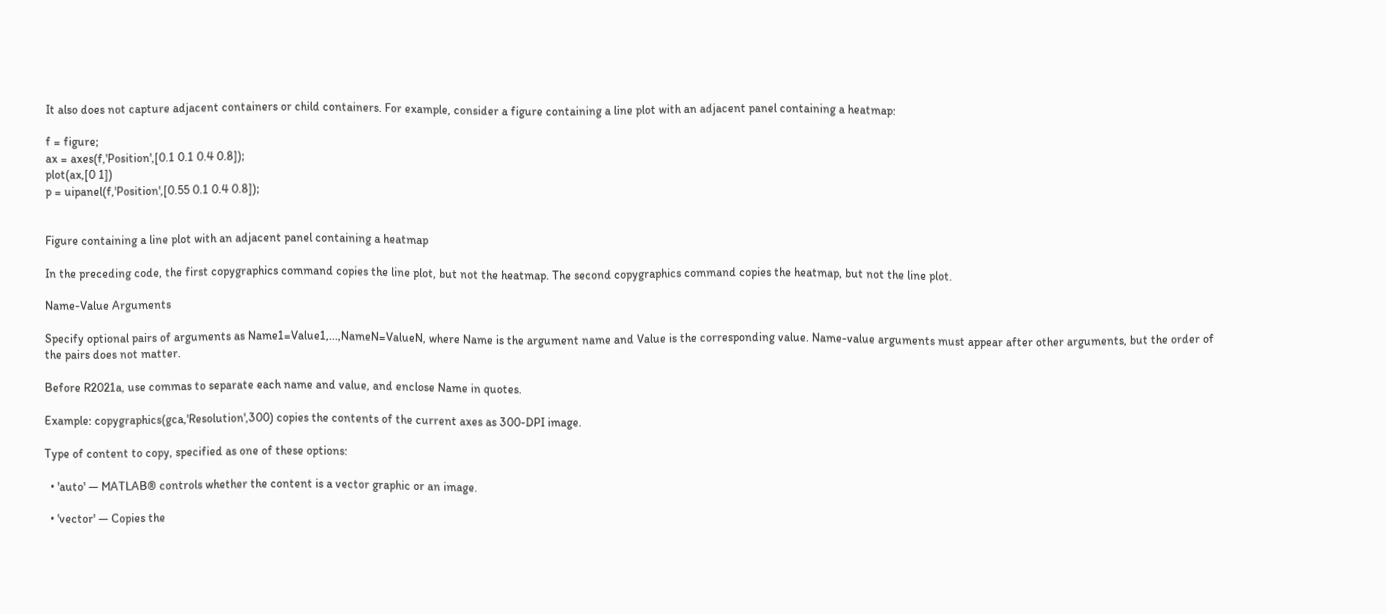It also does not capture adjacent containers or child containers. For example, consider a figure containing a line plot with an adjacent panel containing a heatmap:

f = figure;
ax = axes(f,'Position',[0.1 0.1 0.4 0.8]);
plot(ax,[0 1])
p = uipanel(f,'Position',[0.55 0.1 0.4 0.8]);


Figure containing a line plot with an adjacent panel containing a heatmap

In the preceding code, the first copygraphics command copies the line plot, but not the heatmap. The second copygraphics command copies the heatmap, but not the line plot.

Name-Value Arguments

Specify optional pairs of arguments as Name1=Value1,...,NameN=ValueN, where Name is the argument name and Value is the corresponding value. Name-value arguments must appear after other arguments, but the order of the pairs does not matter.

Before R2021a, use commas to separate each name and value, and enclose Name in quotes.

Example: copygraphics(gca,'Resolution',300) copies the contents of the current axes as 300-DPI image.

Type of content to copy, specified as one of these options:

  • 'auto' — MATLAB® controls whether the content is a vector graphic or an image.

  • 'vector' — Copies the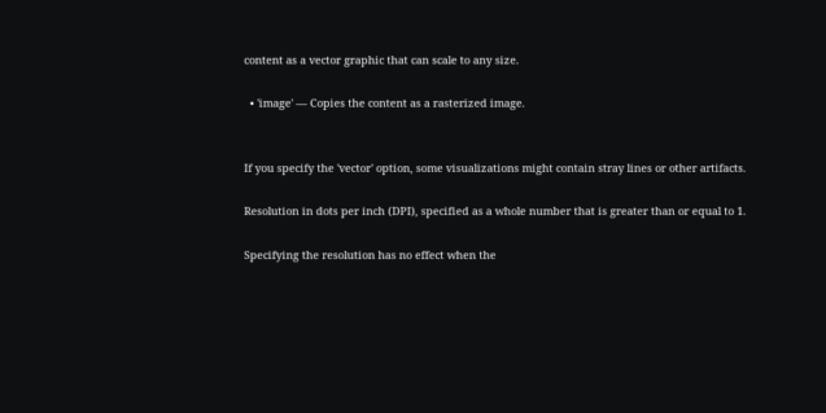content as a vector graphic that can scale to any size.

  • 'image' — Copies the content as a rasterized image.


If you specify the 'vector' option, some visualizations might contain stray lines or other artifacts.

Resolution in dots per inch (DPI), specified as a whole number that is greater than or equal to 1.

Specifying the resolution has no effect when the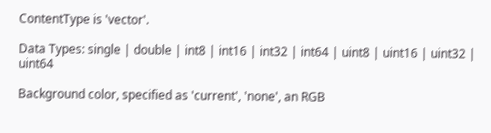ContentType is 'vector'.

Data Types: single | double | int8 | int16 | int32 | int64 | uint8 | uint16 | uint32 | uint64

Background color, specified as 'current', 'none', an RGB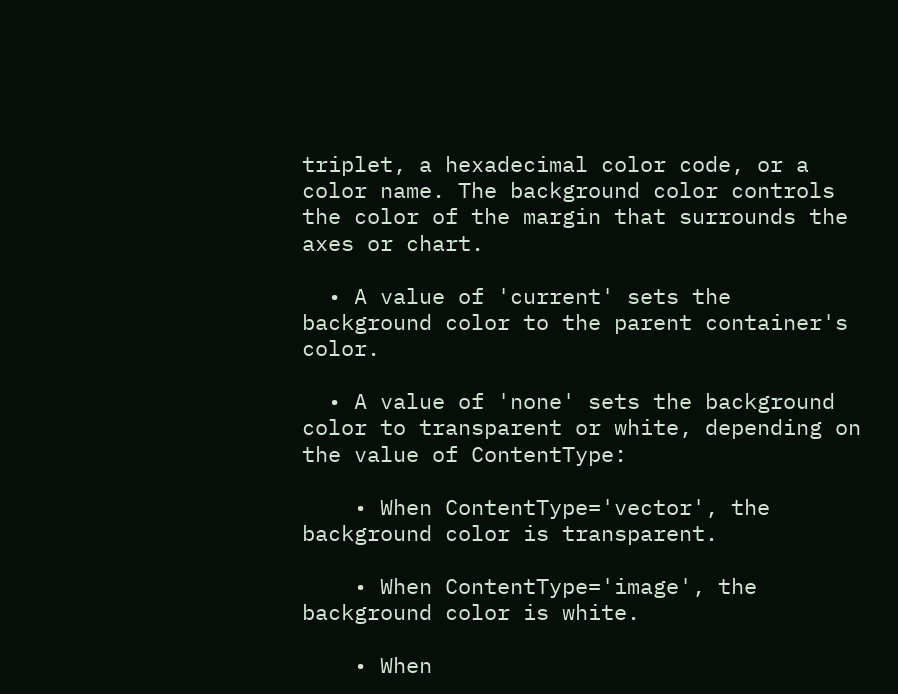triplet, a hexadecimal color code, or a color name. The background color controls the color of the margin that surrounds the axes or chart.

  • A value of 'current' sets the background color to the parent container's color.

  • A value of 'none' sets the background color to transparent or white, depending on the value of ContentType:

    • When ContentType='vector', the background color is transparent.

    • When ContentType='image', the background color is white.

    • When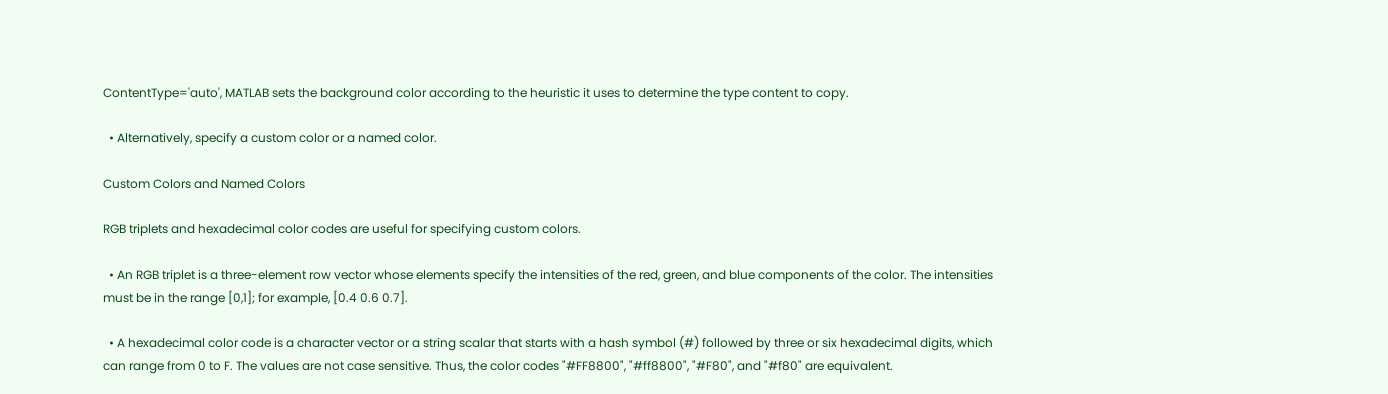ContentType='auto', MATLAB sets the background color according to the heuristic it uses to determine the type content to copy.

  • Alternatively, specify a custom color or a named color.

Custom Colors and Named Colors

RGB triplets and hexadecimal color codes are useful for specifying custom colors.

  • An RGB triplet is a three-element row vector whose elements specify the intensities of the red, green, and blue components of the color. The intensities must be in the range [0,1]; for example, [0.4 0.6 0.7].

  • A hexadecimal color code is a character vector or a string scalar that starts with a hash symbol (#) followed by three or six hexadecimal digits, which can range from 0 to F. The values are not case sensitive. Thus, the color codes "#FF8800", "#ff8800", "#F80", and "#f80" are equivalent.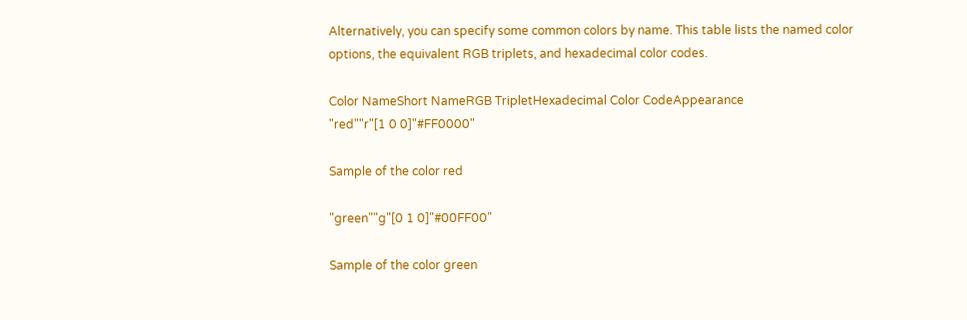Alternatively, you can specify some common colors by name. This table lists the named color options, the equivalent RGB triplets, and hexadecimal color codes.

Color NameShort NameRGB TripletHexadecimal Color CodeAppearance
"red""r"[1 0 0]"#FF0000"

Sample of the color red

"green""g"[0 1 0]"#00FF00"

Sample of the color green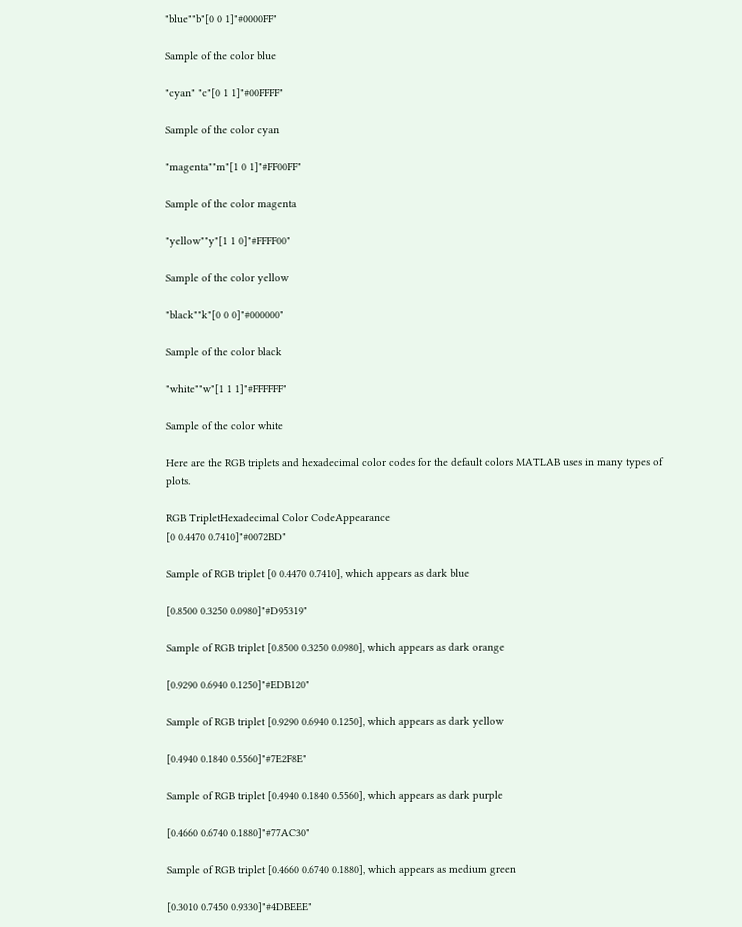"blue""b"[0 0 1]"#0000FF"

Sample of the color blue

"cyan" "c"[0 1 1]"#00FFFF"

Sample of the color cyan

"magenta""m"[1 0 1]"#FF00FF"

Sample of the color magenta

"yellow""y"[1 1 0]"#FFFF00"

Sample of the color yellow

"black""k"[0 0 0]"#000000"

Sample of the color black

"white""w"[1 1 1]"#FFFFFF"

Sample of the color white

Here are the RGB triplets and hexadecimal color codes for the default colors MATLAB uses in many types of plots.

RGB TripletHexadecimal Color CodeAppearance
[0 0.4470 0.7410]"#0072BD"

Sample of RGB triplet [0 0.4470 0.7410], which appears as dark blue

[0.8500 0.3250 0.0980]"#D95319"

Sample of RGB triplet [0.8500 0.3250 0.0980], which appears as dark orange

[0.9290 0.6940 0.1250]"#EDB120"

Sample of RGB triplet [0.9290 0.6940 0.1250], which appears as dark yellow

[0.4940 0.1840 0.5560]"#7E2F8E"

Sample of RGB triplet [0.4940 0.1840 0.5560], which appears as dark purple

[0.4660 0.6740 0.1880]"#77AC30"

Sample of RGB triplet [0.4660 0.6740 0.1880], which appears as medium green

[0.3010 0.7450 0.9330]"#4DBEEE"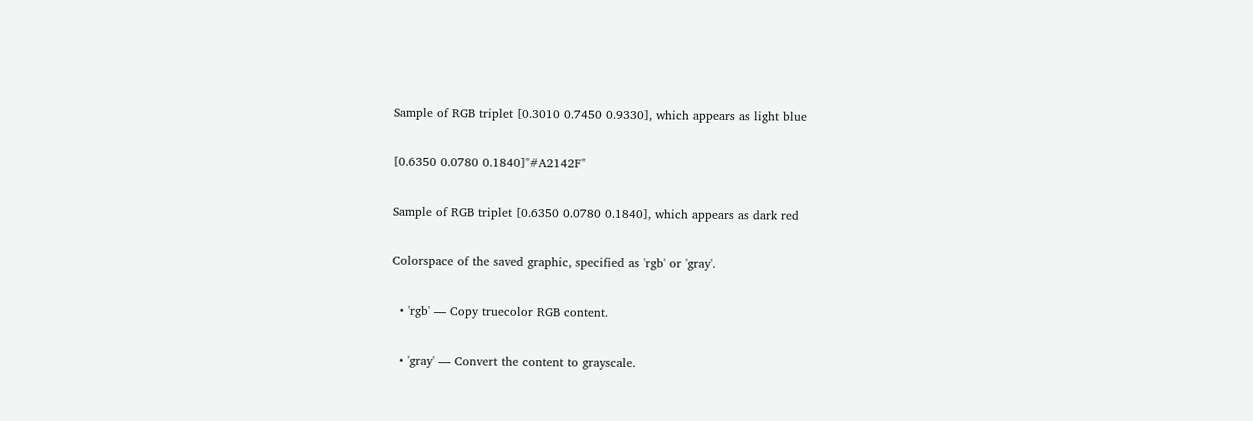Sample of RGB triplet [0.3010 0.7450 0.9330], which appears as light blue

[0.6350 0.0780 0.1840]"#A2142F"

Sample of RGB triplet [0.6350 0.0780 0.1840], which appears as dark red

Colorspace of the saved graphic, specified as 'rgb' or 'gray'.

  • 'rgb' — Copy truecolor RGB content.

  • 'gray' — Convert the content to grayscale.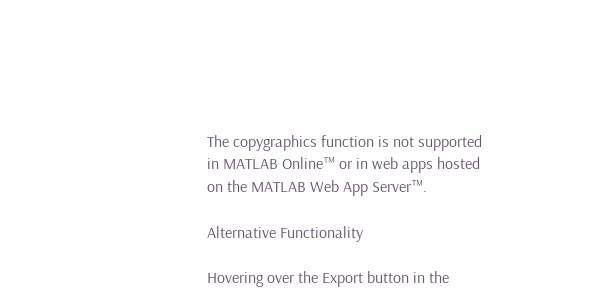The copygraphics function is not supported in MATLAB Online™ or in web apps hosted on the MATLAB Web App Server™.

Alternative Functionality

Hovering over the Export button in the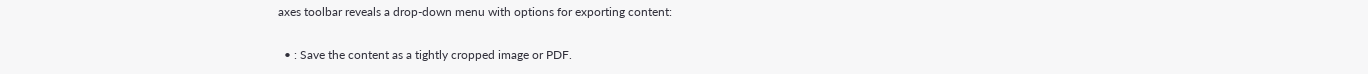axes toolbar reveals a drop-down menu with options for exporting content:

  • : Save the content as a tightly cropped image or PDF.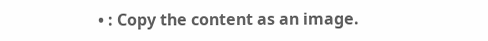• : Copy the content as an image.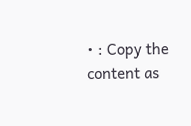• : Copy the content as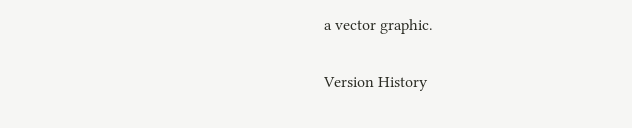a vector graphic.

Version History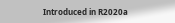Introduced in R2020a